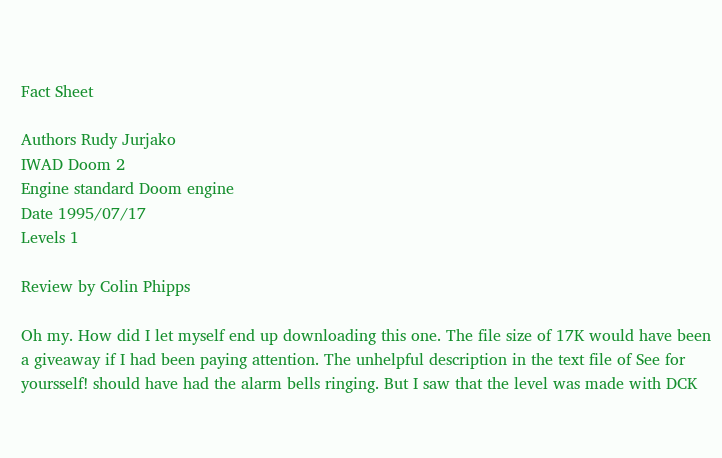Fact Sheet

Authors Rudy Jurjako
IWAD Doom 2
Engine standard Doom engine
Date 1995/07/17
Levels 1

Review by Colin Phipps

Oh my. How did I let myself end up downloading this one. The file size of 17K would have been a giveaway if I had been paying attention. The unhelpful description in the text file of See for yoursself! should have had the alarm bells ringing. But I saw that the level was made with DCK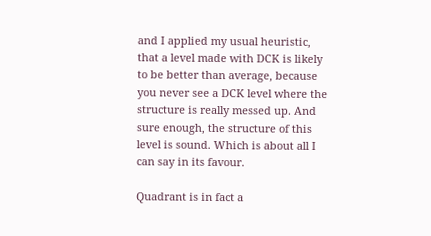and I applied my usual heuristic, that a level made with DCK is likely to be better than average, because you never see a DCK level where the structure is really messed up. And sure enough, the structure of this level is sound. Which is about all I can say in its favour.

Quadrant is in fact a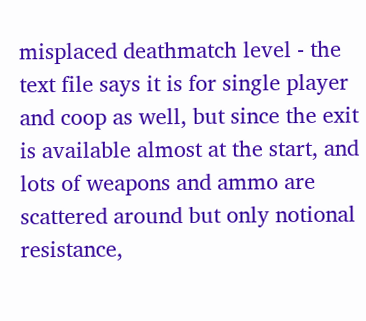misplaced deathmatch level - the text file says it is for single player and coop as well, but since the exit is available almost at the start, and lots of weapons and ammo are scattered around but only notional resistance,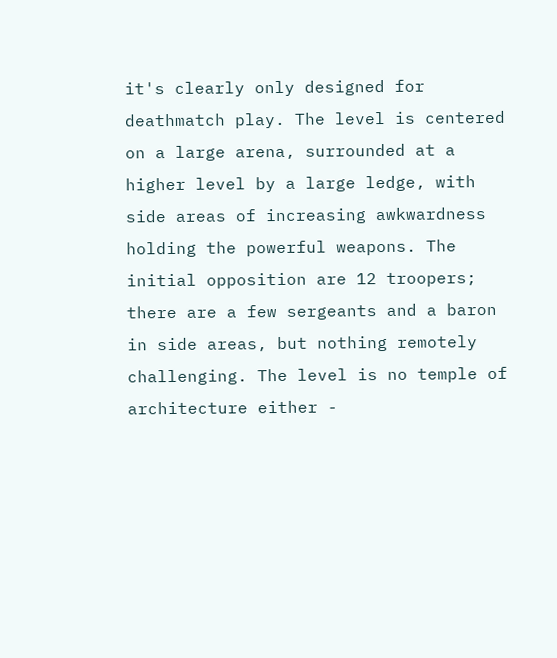it's clearly only designed for deathmatch play. The level is centered on a large arena, surrounded at a higher level by a large ledge, with side areas of increasing awkwardness holding the powerful weapons. The initial opposition are 12 troopers; there are a few sergeants and a baron in side areas, but nothing remotely challenging. The level is no temple of architecture either -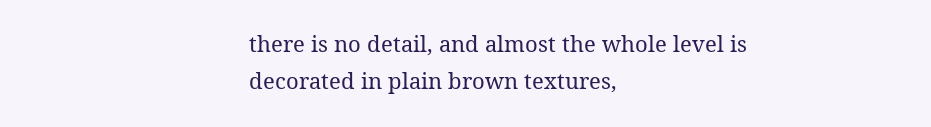there is no detail, and almost the whole level is decorated in plain brown textures,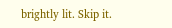brightly lit. Skip it.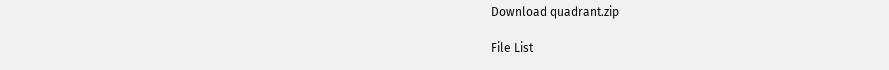Download quadrant.zip

File List